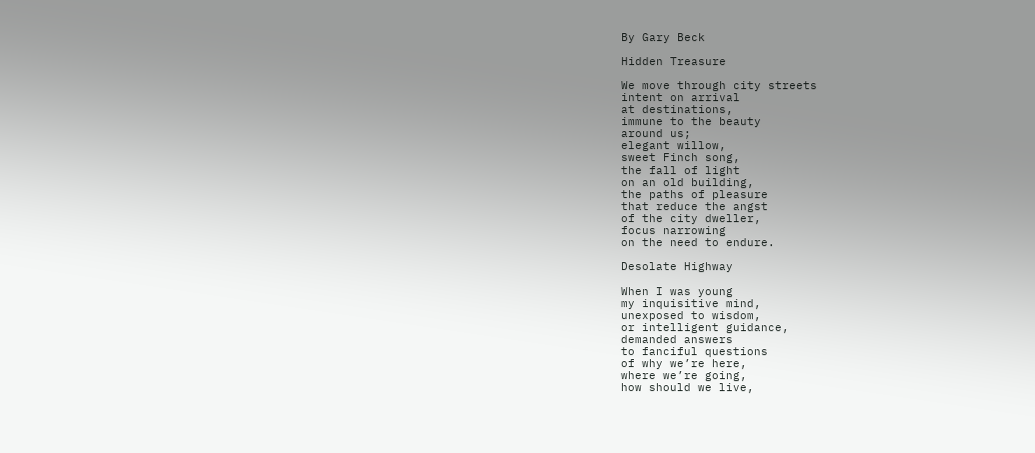By Gary Beck

Hidden Treasure

We move through city streets
intent on arrival
at destinations,
immune to the beauty
around us;
elegant willow,
sweet Finch song,
the fall of light
on an old building,
the paths of pleasure
that reduce the angst
of the city dweller,
focus narrowing
on the need to endure.

Desolate Highway

When I was young
my inquisitive mind,
unexposed to wisdom,
or intelligent guidance,
demanded answers
to fanciful questions
of why we’re here,
where we’re going,
how should we live,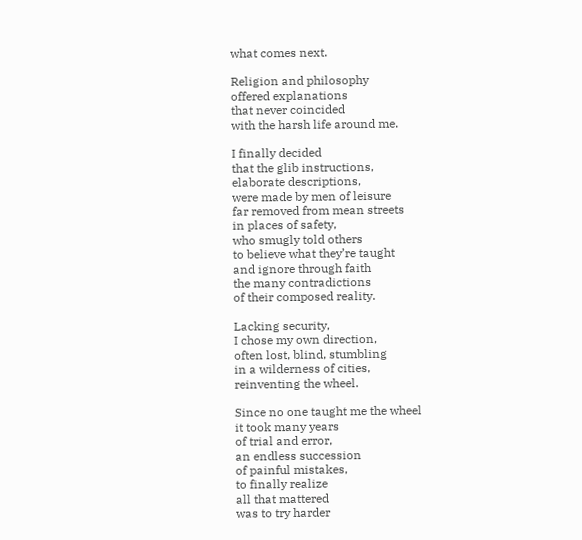what comes next.

Religion and philosophy
offered explanations
that never coincided
with the harsh life around me.

I finally decided
that the glib instructions,
elaborate descriptions,
were made by men of leisure
far removed from mean streets
in places of safety,
who smugly told others
to believe what they’re taught
and ignore through faith
the many contradictions
of their composed reality.

Lacking security,
I chose my own direction,
often lost, blind, stumbling
in a wilderness of cities,
reinventing the wheel.

Since no one taught me the wheel
it took many years
of trial and error,
an endless succession
of painful mistakes,
to finally realize
all that mattered
was to try harder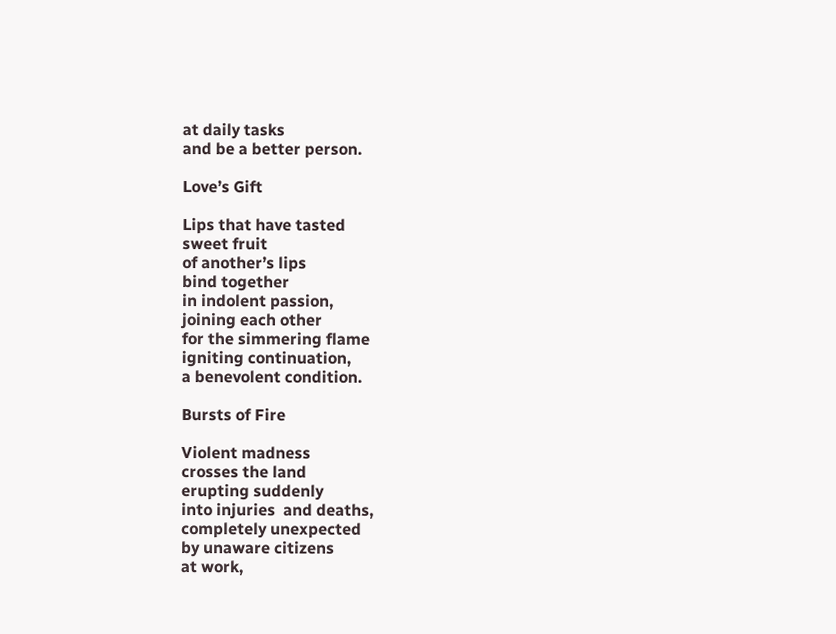at daily tasks
and be a better person.

Love’s Gift

Lips that have tasted
sweet fruit
of another’s lips
bind together
in indolent passion,
joining each other
for the simmering flame
igniting continuation,
a benevolent condition.

Bursts of Fire

Violent madness
crosses the land
erupting suddenly
into injuries  and deaths,
completely unexpected
by unaware citizens
at work,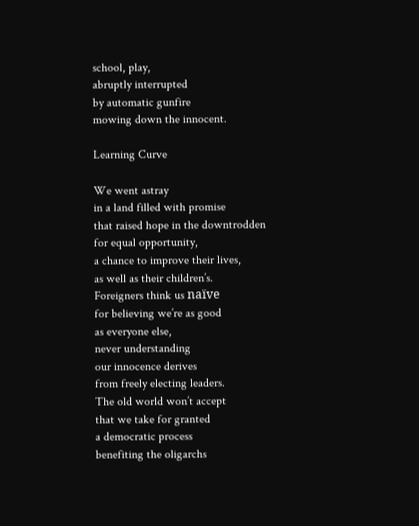school, play,
abruptly interrupted
by automatic gunfire
mowing down the innocent.

Learning Curve

We went astray
in a land filled with promise
that raised hope in the downtrodden
for equal opportunity,
a chance to improve their lives,
as well as their children’s.
Foreigners think us naïve
for believing we’re as good
as everyone else,
never understanding
our innocence derives
from freely electing leaders.
The old world won’t accept
that we take for granted
a democratic process
benefiting the oligarchs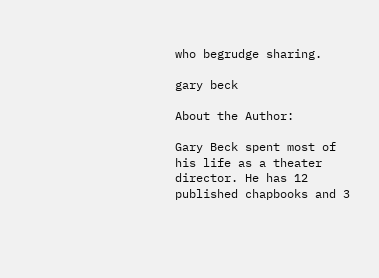who begrudge sharing.

gary beck

About the Author:

Gary Beck spent most of his life as a theater director. He has 12 published chapbooks and 3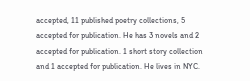accepted, 11 published poetry collections, 5 accepted for publication. He has 3 novels and 2 accepted for publication. 1 short story collection and 1 accepted for publication. He lives in NYC.